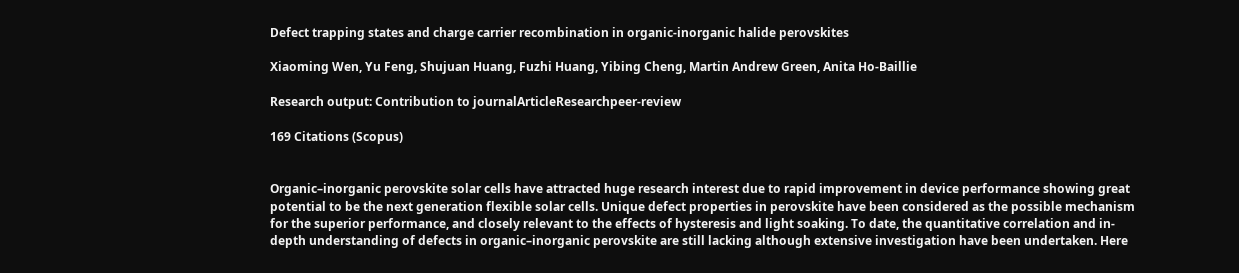Defect trapping states and charge carrier recombination in organic-inorganic halide perovskites

Xiaoming Wen, Yu Feng, Shujuan Huang, Fuzhi Huang, Yibing Cheng, Martin Andrew Green, Anita Ho-Baillie

Research output: Contribution to journalArticleResearchpeer-review

169 Citations (Scopus)


Organic–inorganic perovskite solar cells have attracted huge research interest due to rapid improvement in device performance showing great potential to be the next generation flexible solar cells. Unique defect properties in perovskite have been considered as the possible mechanism for the superior performance, and closely relevant to the effects of hysteresis and light soaking. To date, the quantitative correlation and in-depth understanding of defects in organic–inorganic perovskite are still lacking although extensive investigation have been undertaken. Here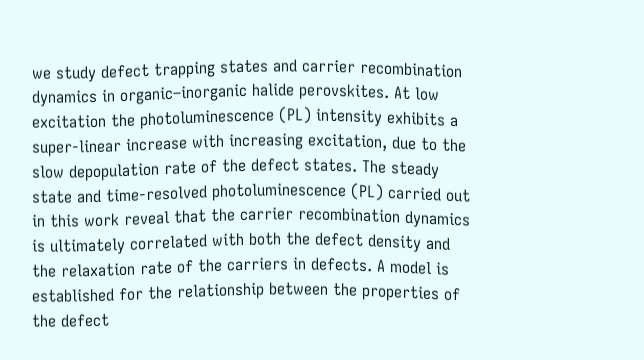we study defect trapping states and carrier recombination dynamics in organic–inorganic halide perovskites. At low excitation the photoluminescence (PL) intensity exhibits a super-linear increase with increasing excitation, due to the slow depopulation rate of the defect states. The steady state and time-resolved photoluminescence (PL) carried out in this work reveal that the carrier recombination dynamics is ultimately correlated with both the defect density and the relaxation rate of the carriers in defects. A model is established for the relationship between the properties of the defect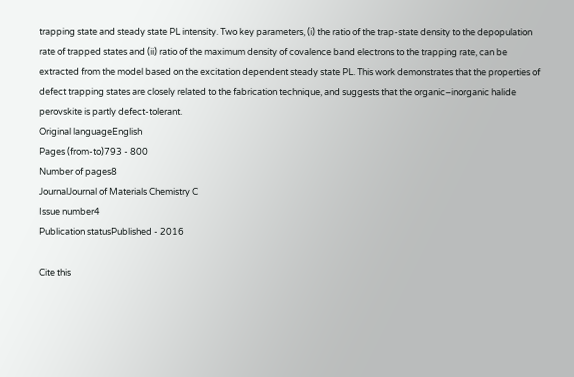trapping state and steady state PL intensity. Two key parameters, (i) the ratio of the trap-state density to the depopulation rate of trapped states and (ii) ratio of the maximum density of covalence band electrons to the trapping rate, can be extracted from the model based on the excitation dependent steady state PL. This work demonstrates that the properties of defect trapping states are closely related to the fabrication technique, and suggests that the organic–inorganic halide perovskite is partly defect-tolerant.
Original languageEnglish
Pages (from-to)793 - 800
Number of pages8
JournalJournal of Materials Chemistry C
Issue number4
Publication statusPublished - 2016

Cite this